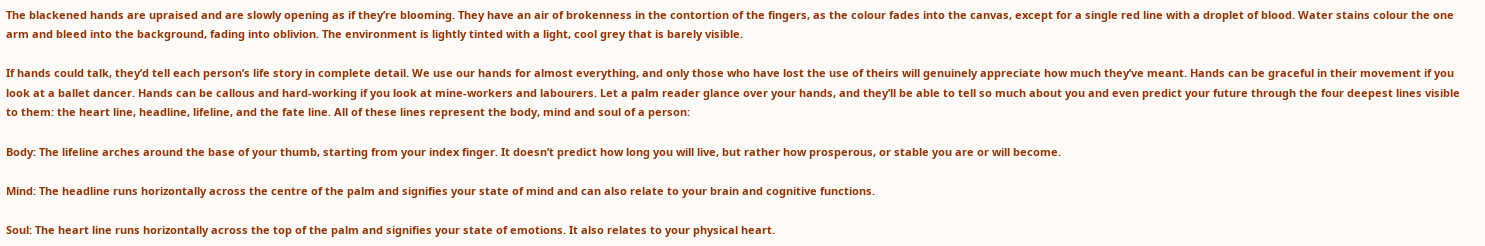The blackened hands are upraised and are slowly opening as if they’re blooming. They have an air of brokenness in the contortion of the fingers, as the colour fades into the canvas, except for a single red line with a droplet of blood. Water stains colour the one arm and bleed into the background, fading into oblivion. The environment is lightly tinted with a light, cool grey that is barely visible.

If hands could talk, they’d tell each person’s life story in complete detail. We use our hands for almost everything, and only those who have lost the use of theirs will genuinely appreciate how much they’ve meant. Hands can be graceful in their movement if you look at a ballet dancer. Hands can be callous and hard-working if you look at mine-workers and labourers. Let a palm reader glance over your hands, and they’ll be able to tell so much about you and even predict your future through the four deepest lines visible to them: the heart line, headline, lifeline, and the fate line. All of these lines represent the body, mind and soul of a person:

Body: The lifeline arches around the base of your thumb, starting from your index finger. It doesn’t predict how long you will live, but rather how prosperous, or stable you are or will become.

Mind: The headline runs horizontally across the centre of the palm and signifies your state of mind and can also relate to your brain and cognitive functions.

Soul: The heart line runs horizontally across the top of the palm and signifies your state of emotions. It also relates to your physical heart.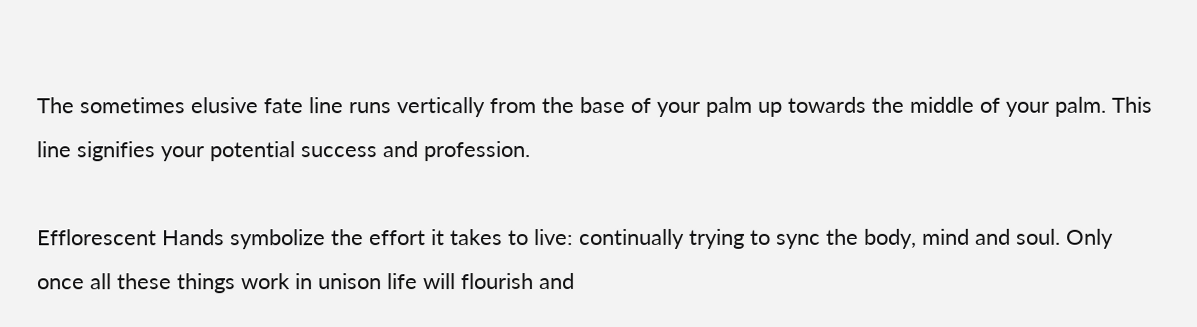The sometimes elusive fate line runs vertically from the base of your palm up towards the middle of your palm. This line signifies your potential success and profession.

Efflorescent Hands symbolize the effort it takes to live: continually trying to sync the body, mind and soul. Only once all these things work in unison life will flourish and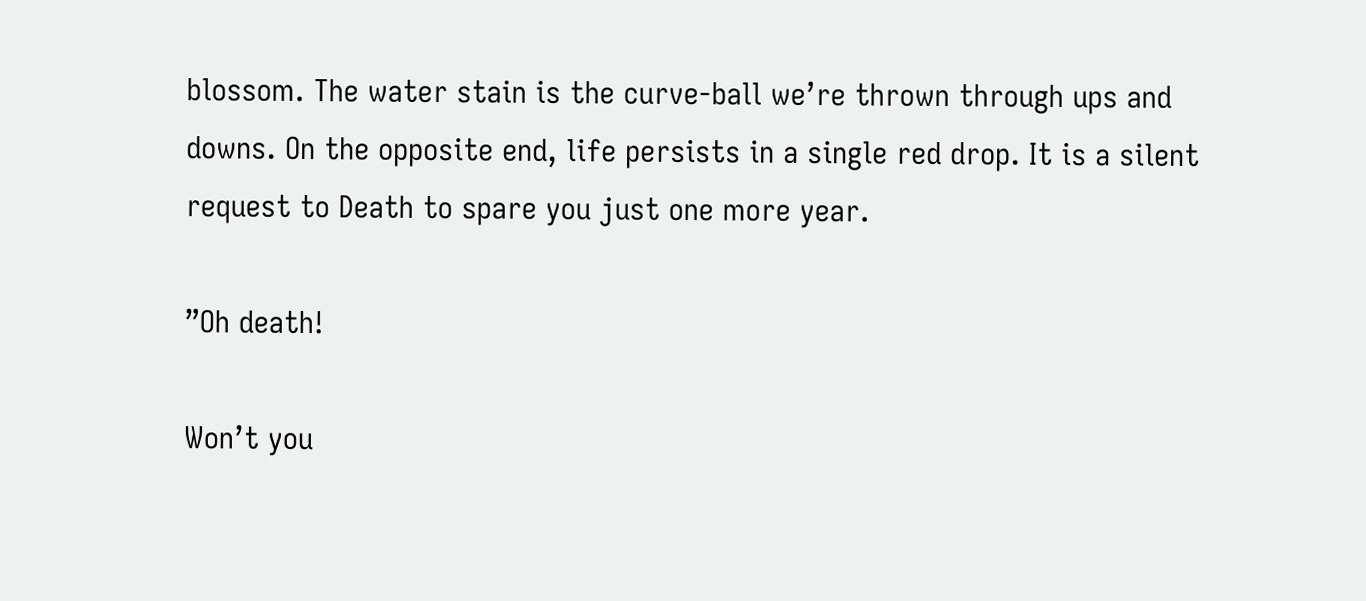blossom. The water stain is the curve-ball we’re thrown through ups and downs. On the opposite end, life persists in a single red drop. It is a silent request to Death to spare you just one more year.

”Oh death!

Won’t you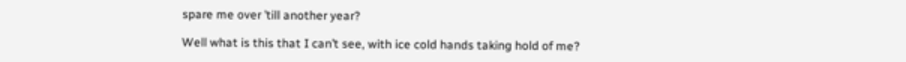spare me over ’till another year?

Well what is this that I can’t see, with ice cold hands taking hold of me?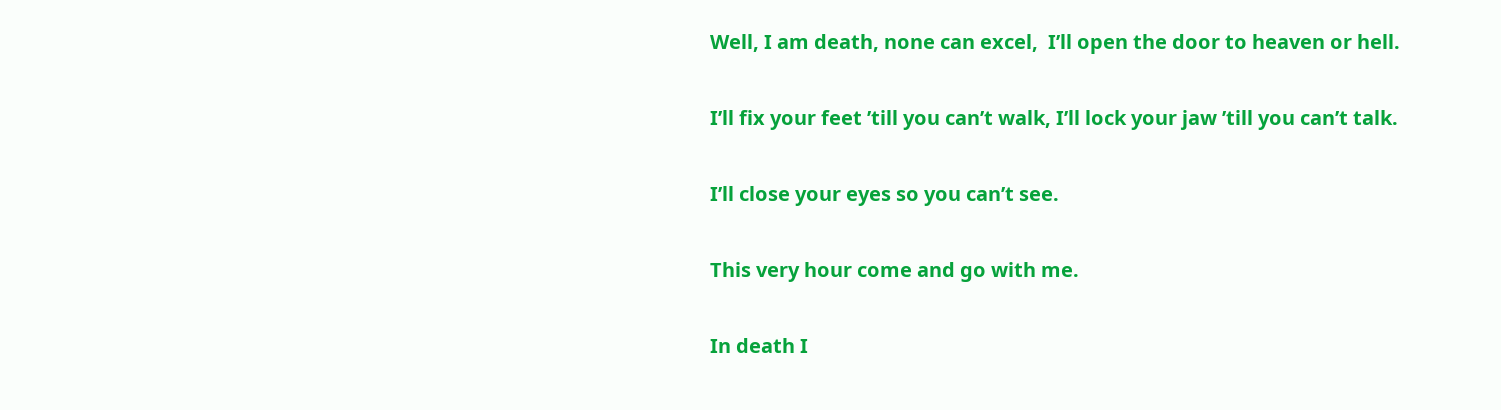Well, I am death, none can excel,  I’ll open the door to heaven or hell.

I’ll fix your feet ’till you can’t walk, I’ll lock your jaw ’till you can’t talk.

I’ll close your eyes so you can’t see.

This very hour come and go with me.

In death I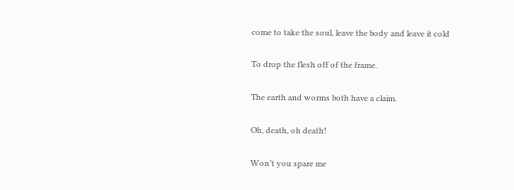come to take the soul, leave the body and leave it cold

To drop the flesh off of the frame.

The earth and worms both have a claim.

Oh, death, oh death!

Won’t you spare me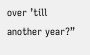over ’till another year?”